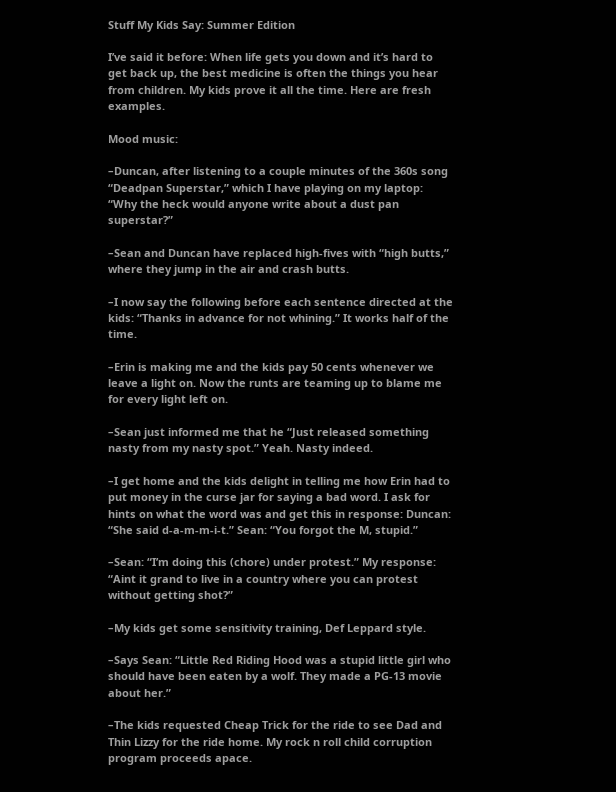Stuff My Kids Say: Summer Edition

I’ve said it before: When life gets you down and it’s hard to get back up, the best medicine is often the things you hear from children. My kids prove it all the time. Here are fresh examples.

Mood music:

–Duncan, after listening to a couple minutes of the 360s song “Deadpan Superstar,” which I have playing on my laptop: “Why the heck would anyone write about a dust pan superstar?”

–Sean and Duncan have replaced high-fives with “high butts,” where they jump in the air and crash butts.

–I now say the following before each sentence directed at the kids: “Thanks in advance for not whining.” It works half of the time.

–Erin is making me and the kids pay 50 cents whenever we leave a light on. Now the runts are teaming up to blame me for every light left on.

–Sean just informed me that he “Just released something nasty from my nasty spot.” Yeah. Nasty indeed.

–I get home and the kids delight in telling me how Erin had to put money in the curse jar for saying a bad word. I ask for hints on what the word was and get this in response: Duncan: “She said d-a-m-m-i-t.” Sean: “You forgot the M, stupid.”

–Sean: “I’m doing this (chore) under protest.” My response: “Aint it grand to live in a country where you can protest without getting shot?”

–My kids get some sensitivity training, Def Leppard style.

–Says Sean: “Little Red Riding Hood was a stupid little girl who should have been eaten by a wolf. They made a PG-13 movie about her.”

–The kids requested Cheap Trick for the ride to see Dad and Thin Lizzy for the ride home. My rock n roll child corruption program proceeds apace.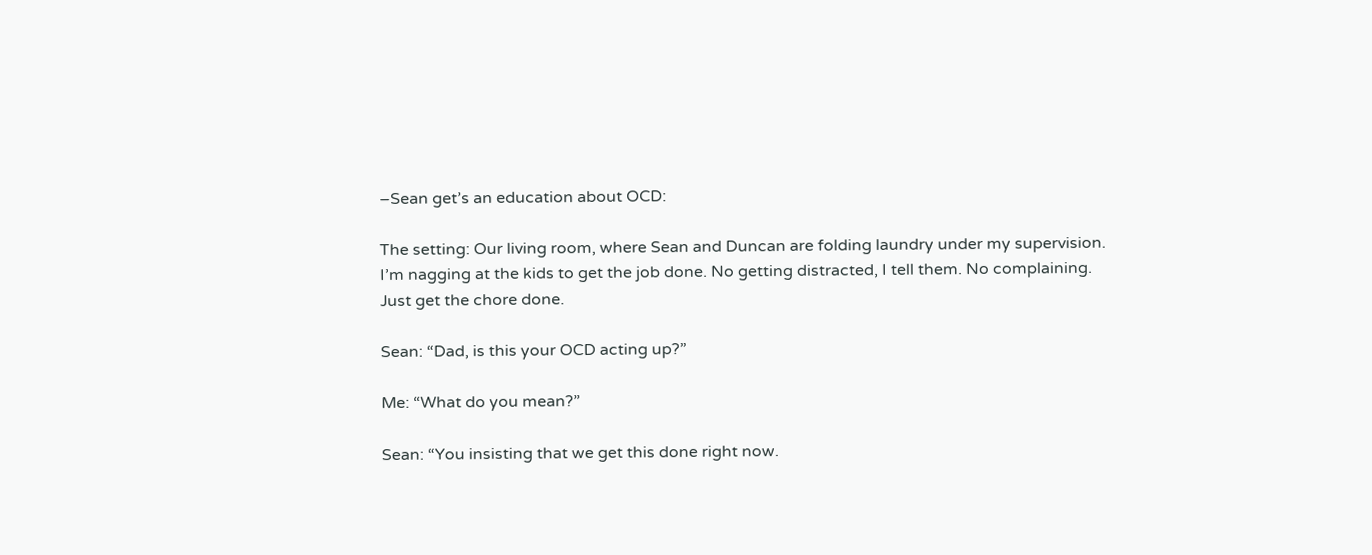–Sean get’s an education about OCD:

The setting: Our living room, where Sean and Duncan are folding laundry under my supervision. I’m nagging at the kids to get the job done. No getting distracted, I tell them. No complaining. Just get the chore done.

Sean: “Dad, is this your OCD acting up?”

Me: “What do you mean?”

Sean: “You insisting that we get this done right now.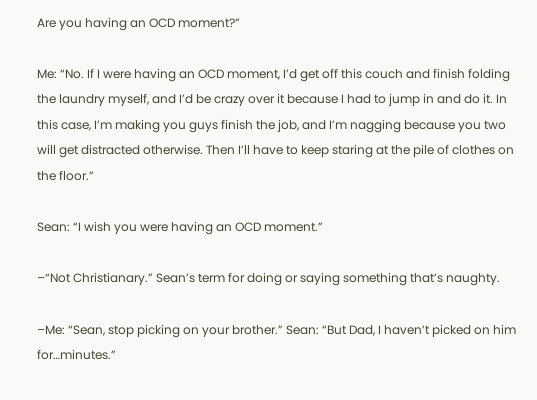Are you having an OCD moment?”

Me: “No. If I were having an OCD moment, I’d get off this couch and finish folding the laundry myself, and I’d be crazy over it because I had to jump in and do it. In this case, I’m making you guys finish the job, and I’m nagging because you two will get distracted otherwise. Then I’ll have to keep staring at the pile of clothes on the floor.”

Sean: “I wish you were having an OCD moment.”

–“Not Christianary.” Sean’s term for doing or saying something that’s naughty.

–Me: “Sean, stop picking on your brother.” Sean: “But Dad, I haven’t picked on him for…minutes.”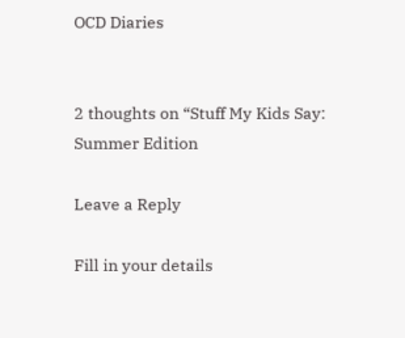OCD Diaries


2 thoughts on “Stuff My Kids Say: Summer Edition

Leave a Reply

Fill in your details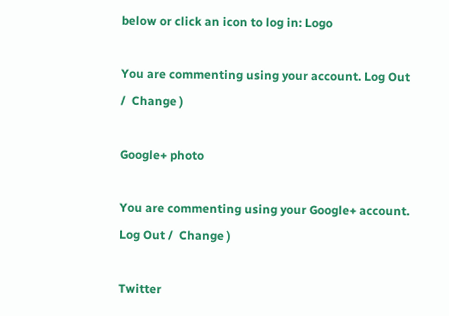below or click an icon to log in: Logo

You are commenting using your account. Log Out /  Change )

Google+ photo

You are commenting using your Google+ account. Log Out /  Change )

Twitter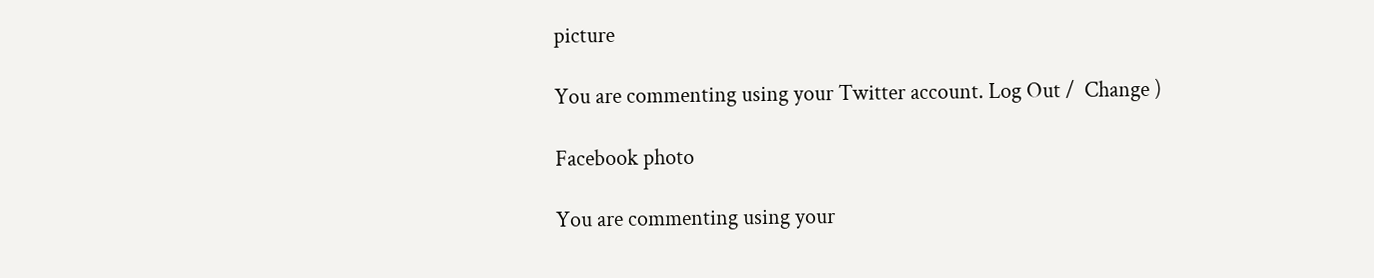picture

You are commenting using your Twitter account. Log Out /  Change )

Facebook photo

You are commenting using your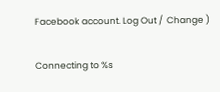Facebook account. Log Out /  Change )


Connecting to %s